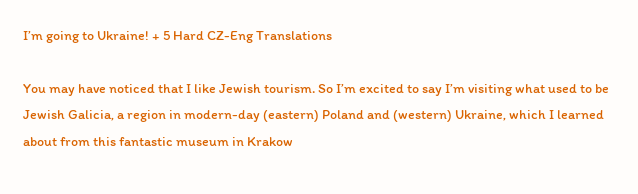I’m going to Ukraine! + 5 Hard CZ-Eng Translations

You may have noticed that I like Jewish tourism. So I’m excited to say I’m visiting what used to be Jewish Galicia, a region in modern-day (eastern) Poland and (western) Ukraine, which I learned about from this fantastic museum in Krakow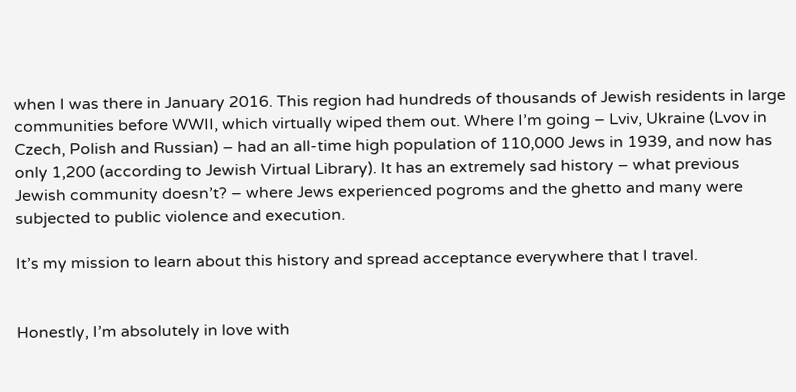when I was there in January 2016. This region had hundreds of thousands of Jewish residents in large communities before WWII, which virtually wiped them out. Where I’m going – Lviv, Ukraine (Lvov in Czech, Polish and Russian) – had an all-time high population of 110,000 Jews in 1939, and now has only 1,200 (according to Jewish Virtual Library). It has an extremely sad history – what previous Jewish community doesn’t? – where Jews experienced pogroms and the ghetto and many were subjected to public violence and execution.

It’s my mission to learn about this history and spread acceptance everywhere that I travel.


Honestly, I’m absolutely in love with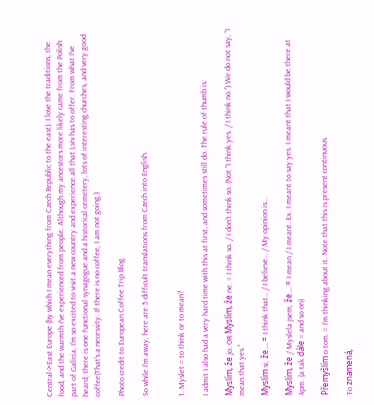Central->East Europe (by which I mean everything from Czech Republic to the east). I love the traditions, the food, and the warmth I’ve experienced from people. Although my ancestors more likely came from the Polish part of Galicia, I’m so excited to visit a new country and experience all that Lviv has to offer. From what I’ve heard, there is one functional synagogue and a historical cemetery, lots of interesting churches, and very good coffee(That’s a necessity. If there is no coffee, I am not going.)

Photo credit to European Coffee Trip Blog

So while I’m away, here are 5 difficult translations from Czech into English.


1. Myslet = to think or to mean?

I admit I also had a very hard time with this at first, and sometimes still do. The rule of thumb is:

Myslím, že jo. OR Myslím, že ne. = I think so. / I don’t think so. (Not “I think yes. / I think no.”) We do not say, “I mean that yes.”

Myslím si, že… = I think that… / I believe… / My opinion is…

Myslím, že / Myslela jsem, že… = I mean / I meant. Ex. I meant to say yes. I meant that I would be there at 4pm. (a tak dále = and so on)

Přemyšlím o tom. = I’m thinking about it. Note that this is present continuous.

To znamená,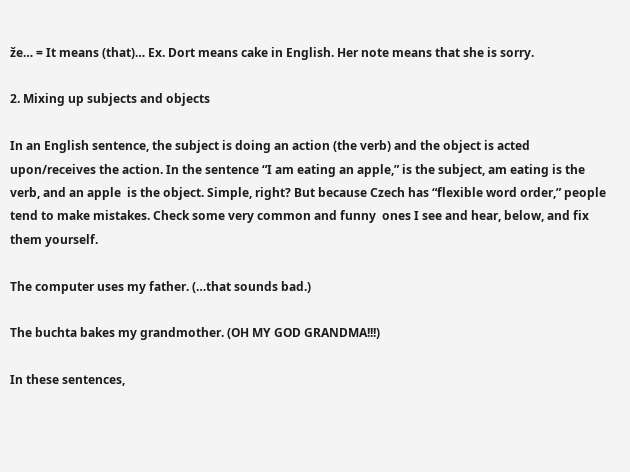že… = It means (that)… Ex. Dort means cake in English. Her note means that she is sorry.

2. Mixing up subjects and objects

In an English sentence, the subject is doing an action (the verb) and the object is acted upon/receives the action. In the sentence “I am eating an apple,” is the subject, am eating is the verb, and an apple  is the object. Simple, right? But because Czech has “flexible word order,” people tend to make mistakes. Check some very common and funny  ones I see and hear, below, and fix them yourself.

The computer uses my father. (…that sounds bad.)

The buchta bakes my grandmother. (OH MY GOD GRANDMA!!!)

In these sentences,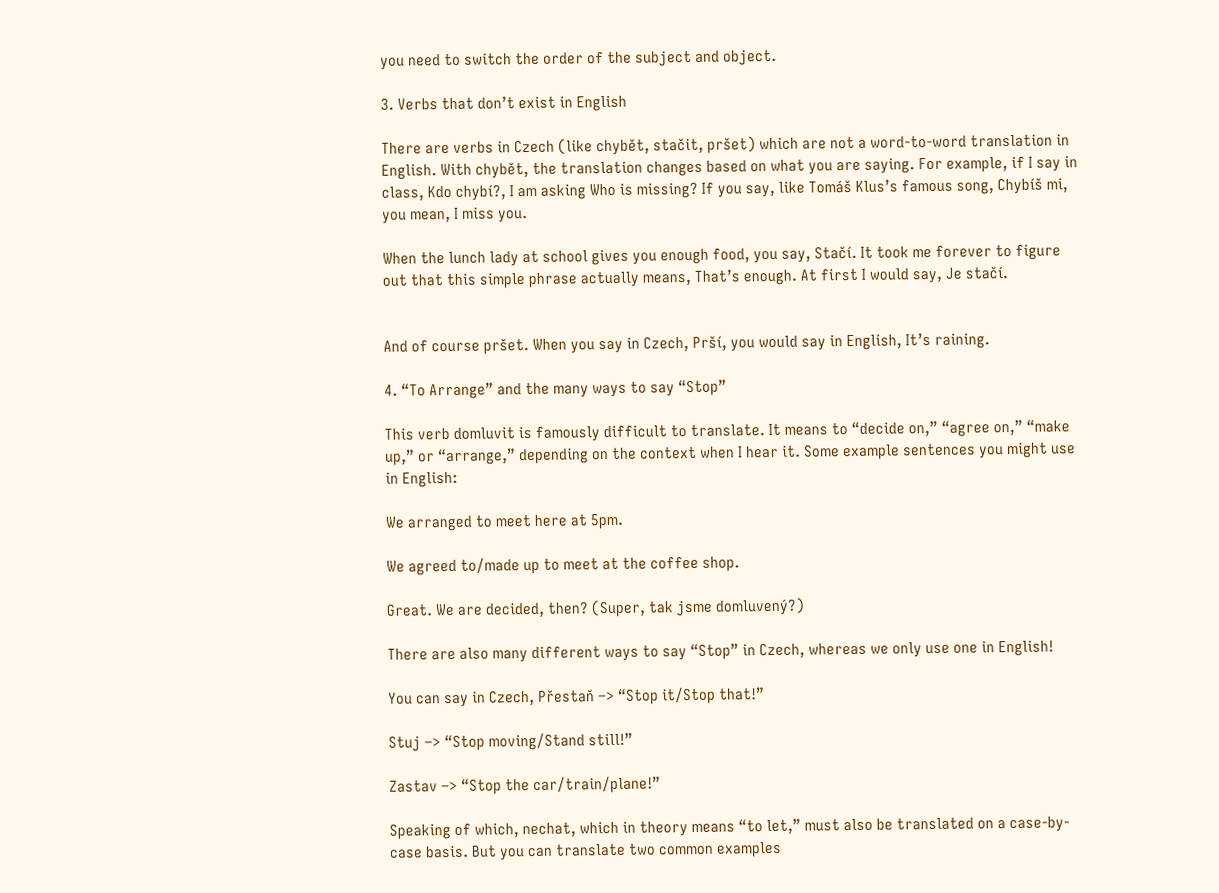you need to switch the order of the subject and object.

3. Verbs that don’t exist in English

There are verbs in Czech (like chybět, stačit, pršet) which are not a word-to-word translation in English. With chybět, the translation changes based on what you are saying. For example, if I say in class, Kdo chybí?, I am asking Who is missing? If you say, like Tomáš Klus’s famous song, Chybíš mi, you mean, I miss you.

When the lunch lady at school gives you enough food, you say, Stačí. It took me forever to figure out that this simple phrase actually means, That’s enough. At first I would say, Je stačí.


And of course pršet. When you say in Czech, Prší, you would say in English, It’s raining.

4. “To Arrange” and the many ways to say “Stop”

This verb domluvit is famously difficult to translate. It means to “decide on,” “agree on,” “make up,” or “arrange,” depending on the context when I hear it. Some example sentences you might use in English:

We arranged to meet here at 5pm.

We agreed to/made up to meet at the coffee shop.

Great. We are decided, then? (Super, tak jsme domluvený?)

There are also many different ways to say “Stop” in Czech, whereas we only use one in English!

You can say in Czech, Přestaň –> “Stop it/Stop that!”

Stuj –> “Stop moving/Stand still!”

Zastav –> “Stop the car/train/plane!”

Speaking of which, nechat, which in theory means “to let,” must also be translated on a case-by-case basis. But you can translate two common examples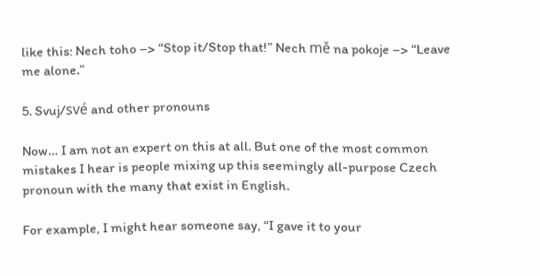like this: Nech toho –> “Stop it/Stop that!” Nech mě na pokoje –> “Leave me alone.”

5. Svuj/své and other pronouns

Now… I am not an expert on this at all. But one of the most common mistakes I hear is people mixing up this seemingly all-purpose Czech pronoun with the many that exist in English.

For example, I might hear someone say, “I gave it to your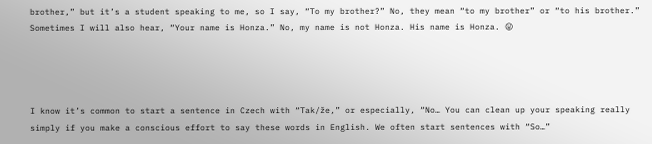brother,” but it’s a student speaking to me, so I say, “To my brother?” No, they mean “to my brother” or “to his brother.” Sometimes I will also hear, “Your name is Honza.” No, my name is not Honza. His name is Honza. 😛




I know it’s common to start a sentence in Czech with “Tak/že,” or especially, “No… You can clean up your speaking really simply if you make a conscious effort to say these words in English. We often start sentences with “So…”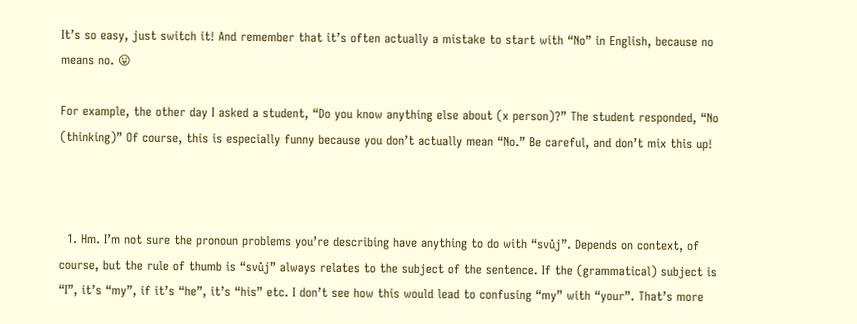It’s so easy, just switch it! And remember that it’s often actually a mistake to start with “No” in English, because no means no. 😛

For example, the other day I asked a student, “Do you know anything else about (x person)?” The student responded, “No (thinking)” Of course, this is especially funny because you don’t actually mean “No.” Be careful, and don’t mix this up!



  1. Hm. I’m not sure the pronoun problems you’re describing have anything to do with “svůj”. Depends on context, of course, but the rule of thumb is “svůj” always relates to the subject of the sentence. If the (grammatical) subject is “I”, it’s “my”, if it’s “he”, it’s “his” etc. I don’t see how this would lead to confusing “my” with “your”. That’s more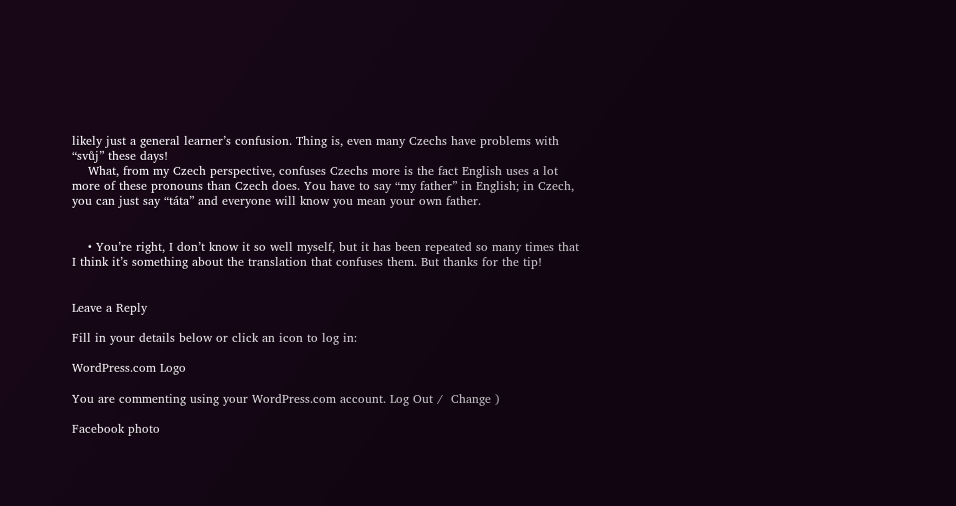likely just a general learner’s confusion. Thing is, even many Czechs have problems with “svůj” these days!
    What, from my Czech perspective, confuses Czechs more is the fact English uses a lot more of these pronouns than Czech does. You have to say “my father” in English; in Czech, you can just say “táta” and everyone will know you mean your own father.


    • You’re right, I don’t know it so well myself, but it has been repeated so many times that I think it’s something about the translation that confuses them. But thanks for the tip!


Leave a Reply

Fill in your details below or click an icon to log in:

WordPress.com Logo

You are commenting using your WordPress.com account. Log Out /  Change )

Facebook photo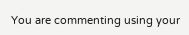You are commenting using your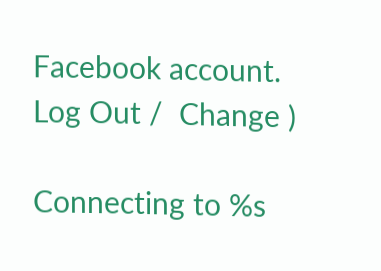Facebook account. Log Out /  Change )

Connecting to %s